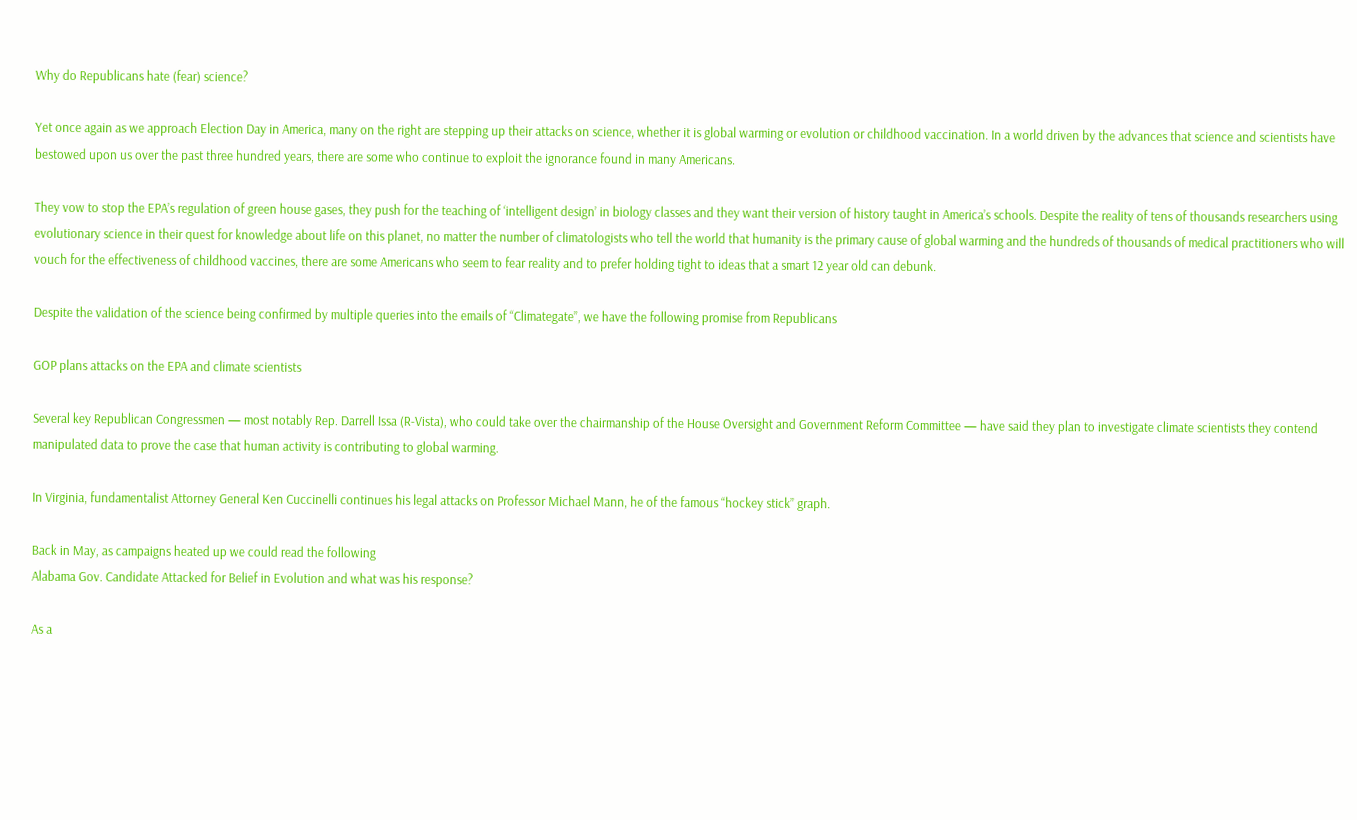Why do Republicans hate (fear) science?

Yet once again as we approach Election Day in America, many on the right are stepping up their attacks on science, whether it is global warming or evolution or childhood vaccination. In a world driven by the advances that science and scientists have bestowed upon us over the past three hundred years, there are some who continue to exploit the ignorance found in many Americans.

They vow to stop the EPA’s regulation of green house gases, they push for the teaching of ‘intelligent design’ in biology classes and they want their version of history taught in America’s schools. Despite the reality of tens of thousands researchers using evolutionary science in their quest for knowledge about life on this planet, no matter the number of climatologists who tell the world that humanity is the primary cause of global warming and the hundreds of thousands of medical practitioners who will vouch for the effectiveness of childhood vaccines, there are some Americans who seem to fear reality and to prefer holding tight to ideas that a smart 12 year old can debunk.

Despite the validation of the science being confirmed by multiple queries into the emails of “Climategate”, we have the following promise from Republicans

GOP plans attacks on the EPA and climate scientists

Several key Republican Congressmen — most notably Rep. Darrell Issa (R-Vista), who could take over the chairmanship of the House Oversight and Government Reform Committee — have said they plan to investigate climate scientists they contend manipulated data to prove the case that human activity is contributing to global warming.

In Virginia, fundamentalist Attorney General Ken Cuccinelli continues his legal attacks on Professor Michael Mann, he of the famous “hockey stick” graph.

Back in May, as campaigns heated up we could read the following
Alabama Gov. Candidate Attacked for Belief in Evolution and what was his response?

As a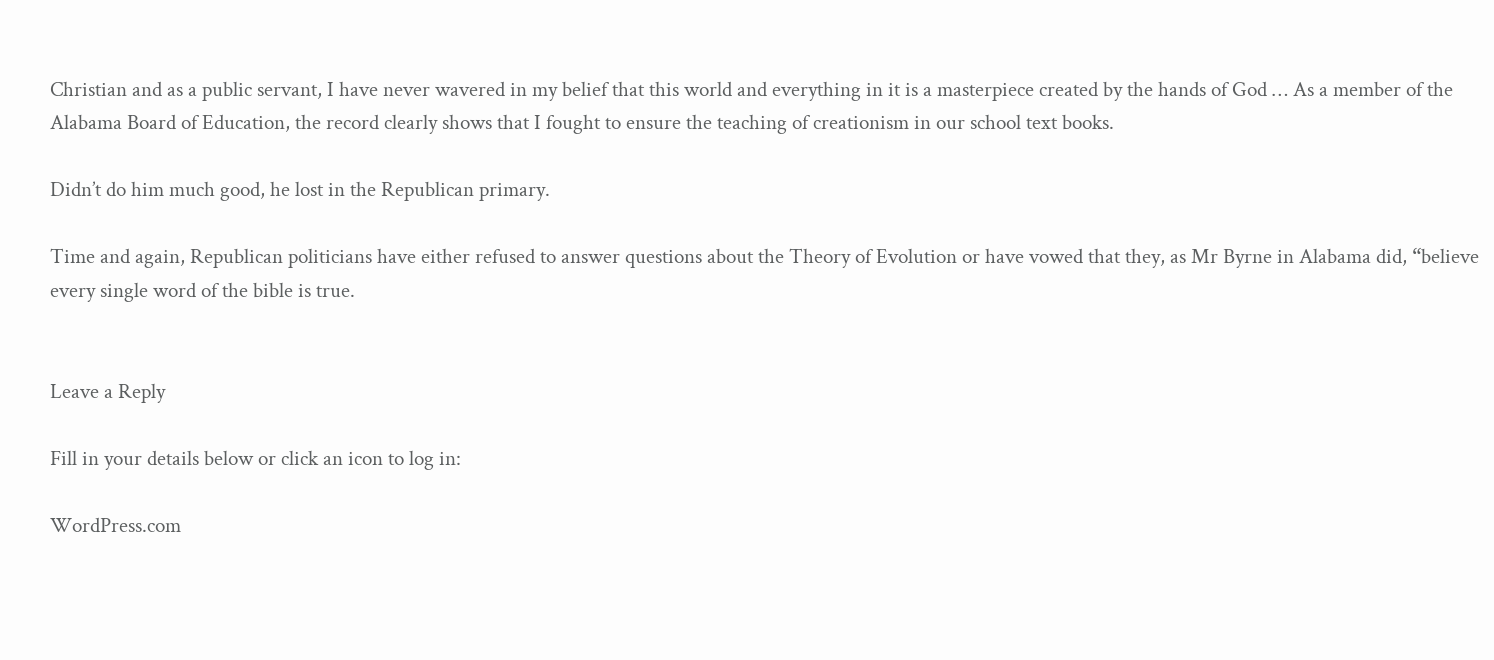Christian and as a public servant, I have never wavered in my belief that this world and everything in it is a masterpiece created by the hands of God … As a member of the Alabama Board of Education, the record clearly shows that I fought to ensure the teaching of creationism in our school text books.

Didn’t do him much good, he lost in the Republican primary.

Time and again, Republican politicians have either refused to answer questions about the Theory of Evolution or have vowed that they, as Mr Byrne in Alabama did, “believe every single word of the bible is true.


Leave a Reply

Fill in your details below or click an icon to log in:

WordPress.com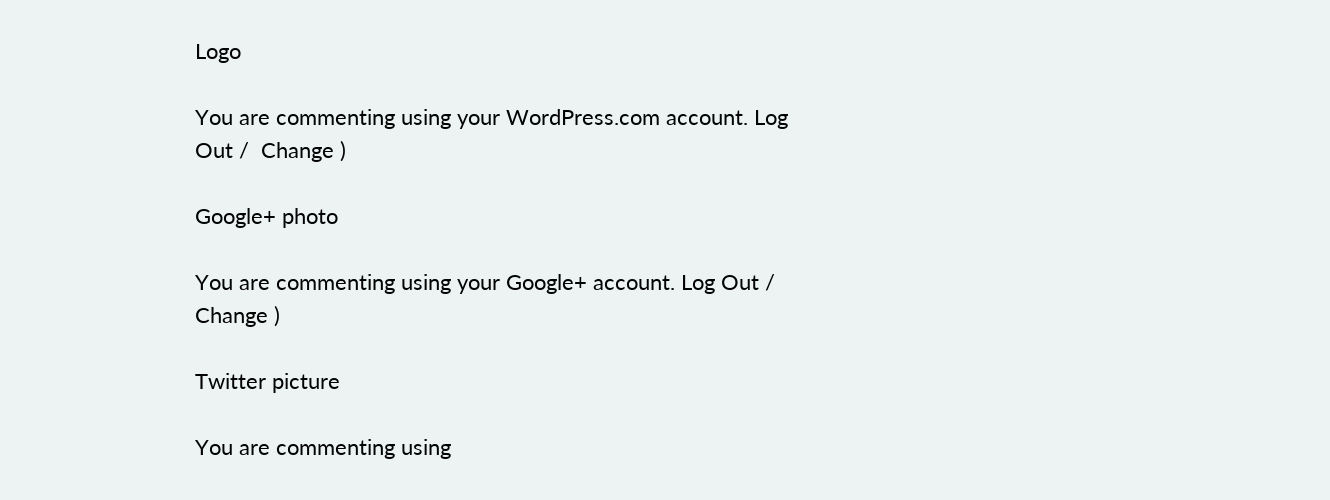Logo

You are commenting using your WordPress.com account. Log Out /  Change )

Google+ photo

You are commenting using your Google+ account. Log Out /  Change )

Twitter picture

You are commenting using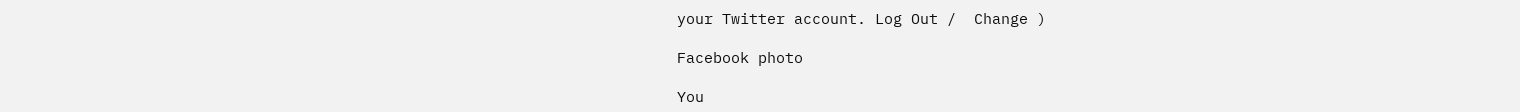your Twitter account. Log Out /  Change )

Facebook photo

You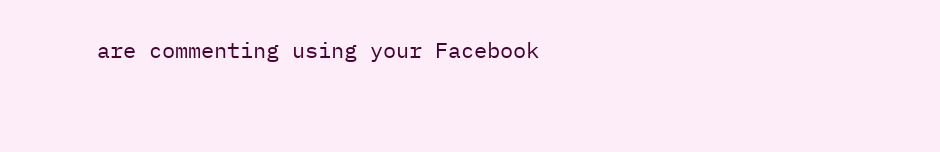are commenting using your Facebook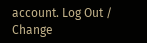account. Log Out /  Change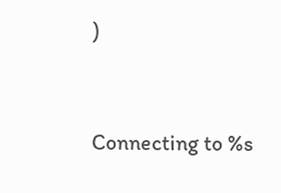)


Connecting to %s